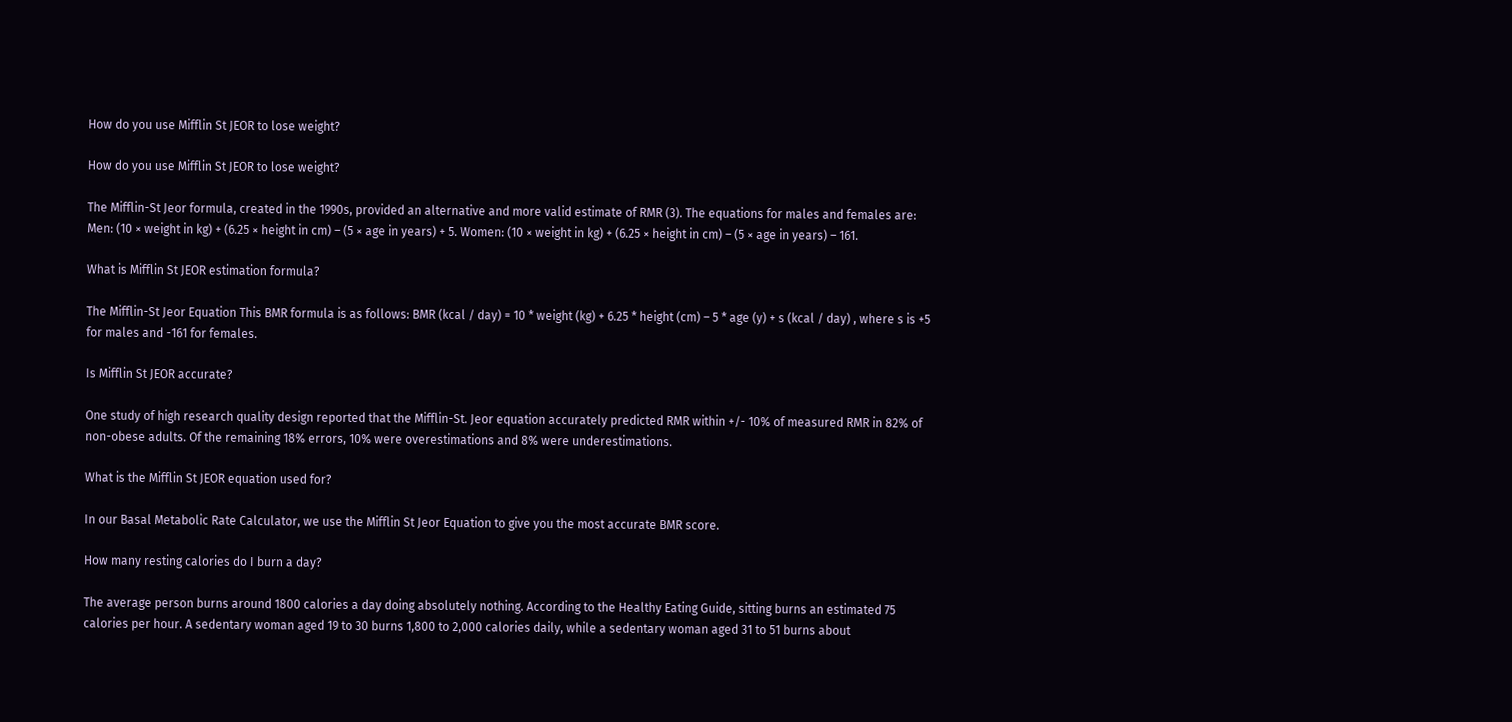How do you use Mifflin St JEOR to lose weight?

How do you use Mifflin St JEOR to lose weight?

The Mifflin-St Jeor formula, created in the 1990s, provided an alternative and more valid estimate of RMR (3). The equations for males and females are: Men: (10 × weight in kg) + (6.25 × height in cm) – (5 × age in years) + 5. Women: (10 × weight in kg) + (6.25 × height in cm) – (5 × age in years) – 161.

What is Mifflin St JEOR estimation formula?

The Mifflin-St Jeor Equation This BMR formula is as follows: BMR (kcal / day) = 10 * weight (kg) + 6.25 * height (cm) – 5 * age (y) + s (kcal / day) , where s is +5 for males and -161 for females.

Is Mifflin St JEOR accurate?

One study of high research quality design reported that the Mifflin-St. Jeor equation accurately predicted RMR within +/- 10% of measured RMR in 82% of non-obese adults. Of the remaining 18% errors, 10% were overestimations and 8% were underestimations.

What is the Mifflin St JEOR equation used for?

In our Basal Metabolic Rate Calculator, we use the Mifflin St Jeor Equation to give you the most accurate BMR score.

How many resting calories do I burn a day?

The average person burns around 1800 calories a day doing absolutely nothing. According to the Healthy Eating Guide, sitting burns an estimated 75 calories per hour. A sedentary woman aged 19 to 30 burns 1,800 to 2,000 calories daily, while a sedentary woman aged 31 to 51 burns about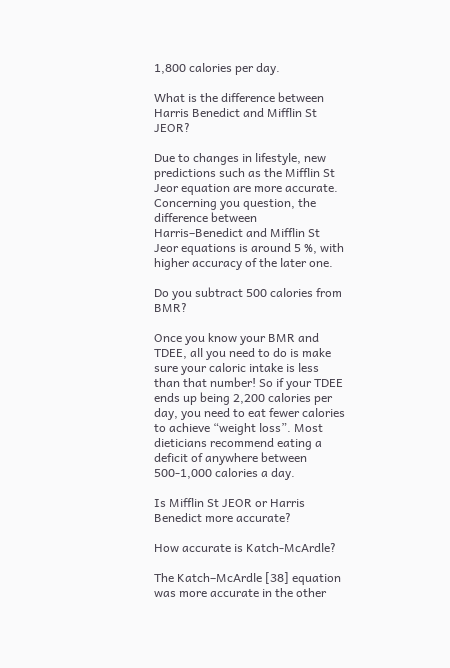1,800 calories per day.

What is the difference between Harris Benedict and Mifflin St JEOR?

Due to changes in lifestyle, new predictions such as the Mifflin St Jeor equation are more accurate. Concerning you question, the difference between Harris–Benedict and Mifflin St Jeor equations is around 5 %, with higher accuracy of the later one.

Do you subtract 500 calories from BMR?

Once you know your BMR and TDEE, all you need to do is make sure your caloric intake is less than that number! So if your TDEE ends up being 2,200 calories per day, you need to eat fewer calories to achieve “weight loss”. Most dieticians recommend eating a deficit of anywhere between 500-1,000 calories a day.

Is Mifflin St JEOR or Harris Benedict more accurate?

How accurate is Katch-McArdle?

The Katch–McArdle [38] equation was more accurate in the other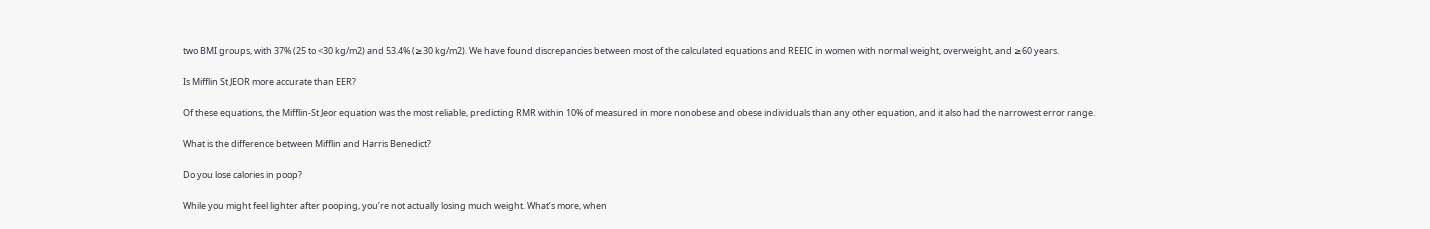two BMI groups, with 37% (25 to <30 kg/m2) and 53.4% (≥30 kg/m2). We have found discrepancies between most of the calculated equations and REEIC in women with normal weight, overweight, and ≥60 years.

Is Mifflin St JEOR more accurate than EER?

Of these equations, the Mifflin-St Jeor equation was the most reliable, predicting RMR within 10% of measured in more nonobese and obese individuals than any other equation, and it also had the narrowest error range.

What is the difference between Mifflin and Harris Benedict?

Do you lose calories in poop?

While you might feel lighter after pooping, you’re not actually losing much weight. What’s more, when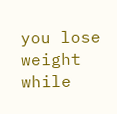you lose weight while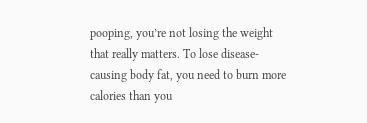pooping, you’re not losing the weight that really matters. To lose disease-causing body fat, you need to burn more calories than you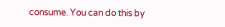consume. You can do this by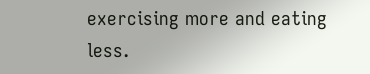exercising more and eating less.